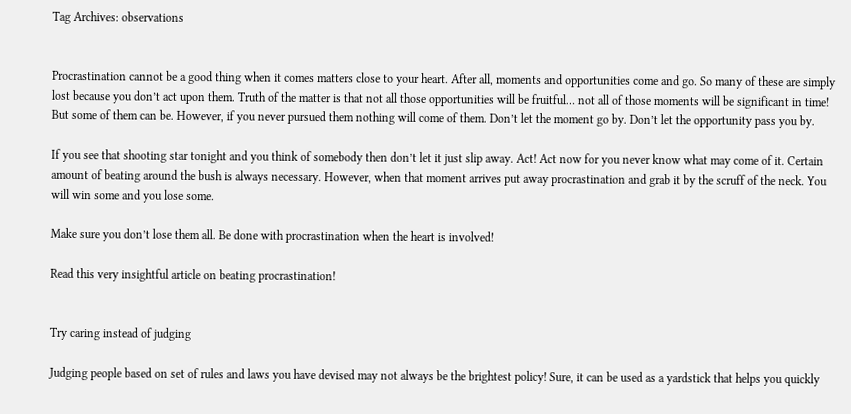Tag Archives: observations


Procrastination cannot be a good thing when it comes matters close to your heart. After all, moments and opportunities come and go. So many of these are simply lost because you don’t act upon them. Truth of the matter is that not all those opportunities will be fruitful… not all of those moments will be significant in time! But some of them can be. However, if you never pursued them nothing will come of them. Don’t let the moment go by. Don’t let the opportunity pass you by.

If you see that shooting star tonight and you think of somebody then don’t let it just slip away. Act! Act now for you never know what may come of it. Certain amount of beating around the bush is always necessary. However, when that moment arrives put away procrastination and grab it by the scruff of the neck. You will win some and you lose some.

Make sure you don’t lose them all. Be done with procrastination when the heart is involved!

Read this very insightful article on beating procrastination!


Try caring instead of judging

Judging people based on set of rules and laws you have devised may not always be the brightest policy! Sure, it can be used as a yardstick that helps you quickly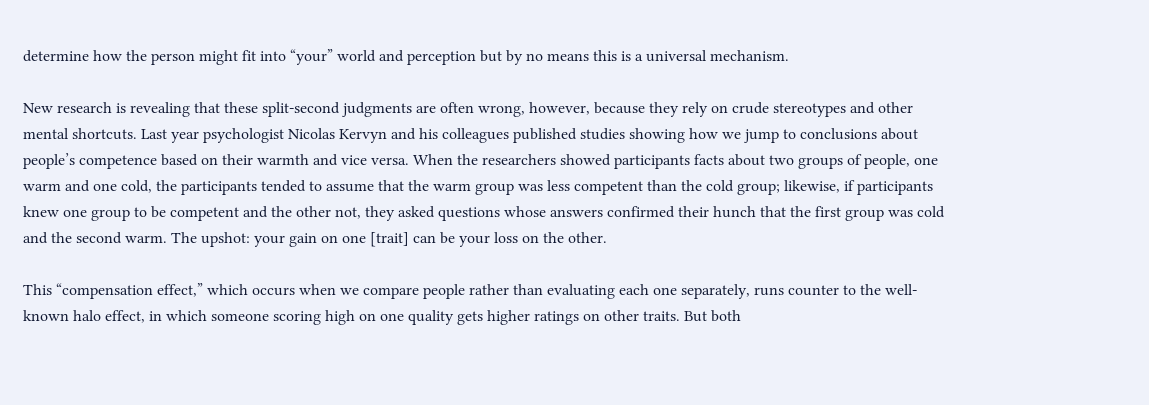determine how the person might fit into “your” world and perception but by no means this is a universal mechanism.

New research is revealing that these split-second judgments are often wrong, however, because they rely on crude stereotypes and other mental shortcuts. Last year psychologist Nicolas Kervyn and his colleagues published studies showing how we jump to conclusions about people’s competence based on their warmth and vice versa. When the researchers showed participants facts about two groups of people, one warm and one cold, the participants tended to assume that the warm group was less competent than the cold group; likewise, if participants knew one group to be competent and the other not, they asked questions whose answers confirmed their hunch that the first group was cold and the second warm. The upshot: your gain on one [trait] can be your loss on the other.

This “compensation effect,” which occurs when we compare people rather than evaluating each one separately, runs counter to the well-known halo effect, in which someone scoring high on one quality gets higher ratings on other traits. But both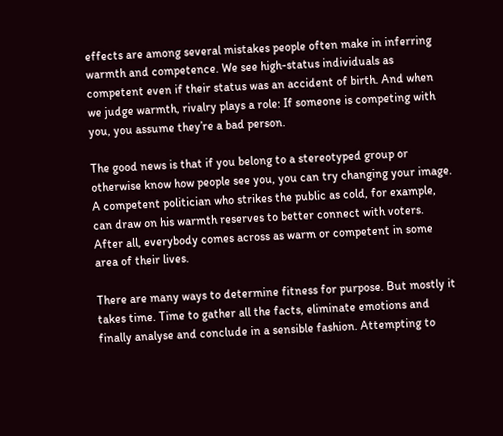effects are among several mistakes people often make in inferring warmth and competence. We see high-status individuals as competent even if their status was an accident of birth. And when we judge warmth, rivalry plays a role: If someone is competing with you, you assume they’re a bad person.

The good news is that if you belong to a stereotyped group or otherwise know how people see you, you can try changing your image. A competent politician who strikes the public as cold, for example, can draw on his warmth reserves to better connect with voters. After all, everybody comes across as warm or competent in some area of their lives.

There are many ways to determine fitness for purpose. But mostly it takes time. Time to gather all the facts, eliminate emotions and finally analyse and conclude in a sensible fashion. Attempting to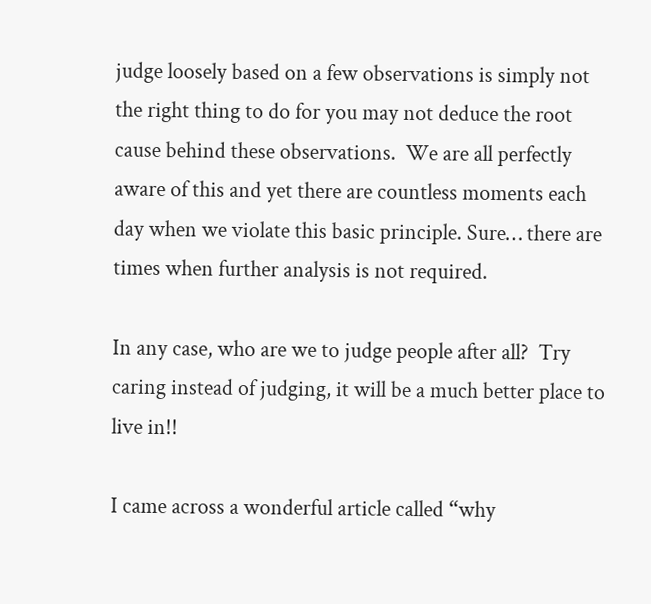judge loosely based on a few observations is simply not the right thing to do for you may not deduce the root cause behind these observations.  We are all perfectly aware of this and yet there are countless moments each day when we violate this basic principle. Sure… there are times when further analysis is not required.

In any case, who are we to judge people after all?  Try caring instead of judging, it will be a much better place to live in!!

I came across a wonderful article called “why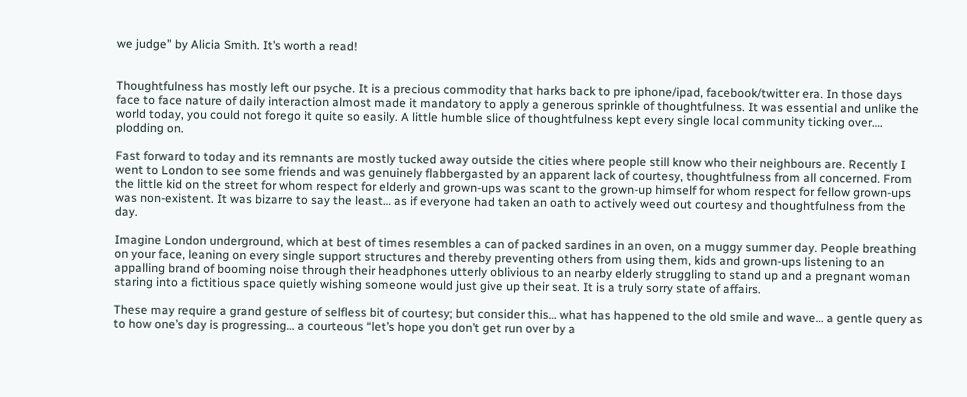we judge” by Alicia Smith. It’s worth a read!


Thoughtfulness has mostly left our psyche. It is a precious commodity that harks back to pre iphone/ipad, facebook/twitter era. In those days face to face nature of daily interaction almost made it mandatory to apply a generous sprinkle of thoughtfulness. It was essential and unlike the world today, you could not forego it quite so easily. A little humble slice of thoughtfulness kept every single local community ticking over…. plodding on.

Fast forward to today and its remnants are mostly tucked away outside the cities where people still know who their neighbours are. Recently I went to London to see some friends and was genuinely flabbergasted by an apparent lack of courtesy, thoughtfulness from all concerned. From the little kid on the street for whom respect for elderly and grown-ups was scant to the grown-up himself for whom respect for fellow grown-ups was non-existent. It was bizarre to say the least… as if everyone had taken an oath to actively weed out courtesy and thoughtfulness from the day.

Imagine London underground, which at best of times resembles a can of packed sardines in an oven, on a muggy summer day. People breathing on your face, leaning on every single support structures and thereby preventing others from using them, kids and grown-ups listening to an appalling brand of booming noise through their headphones utterly oblivious to an nearby elderly struggling to stand up and a pregnant woman staring into a fictitious space quietly wishing someone would just give up their seat. It is a truly sorry state of affairs.

These may require a grand gesture of selfless bit of courtesy; but consider this… what has happened to the old smile and wave… a gentle query as to how one’s day is progressing… a courteous “let’s hope you don’t get run over by a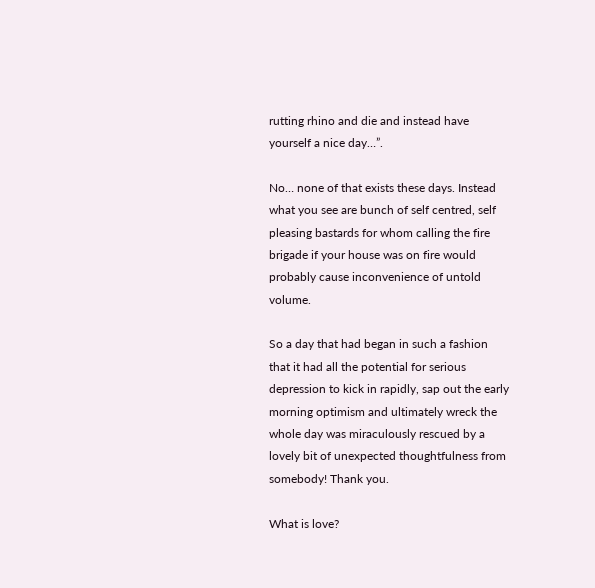rutting rhino and die and instead have yourself a nice day…”.

No… none of that exists these days. Instead what you see are bunch of self centred, self pleasing bastards for whom calling the fire brigade if your house was on fire would probably cause inconvenience of untold volume.

So a day that had began in such a fashion that it had all the potential for serious depression to kick in rapidly, sap out the early morning optimism and ultimately wreck the whole day was miraculously rescued by a lovely bit of unexpected thoughtfulness from somebody! Thank you.

What is love?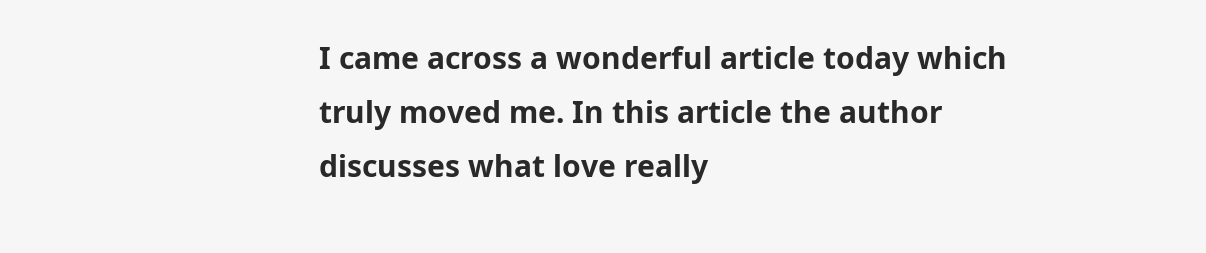I came across a wonderful article today which truly moved me. In this article the author discusses what love really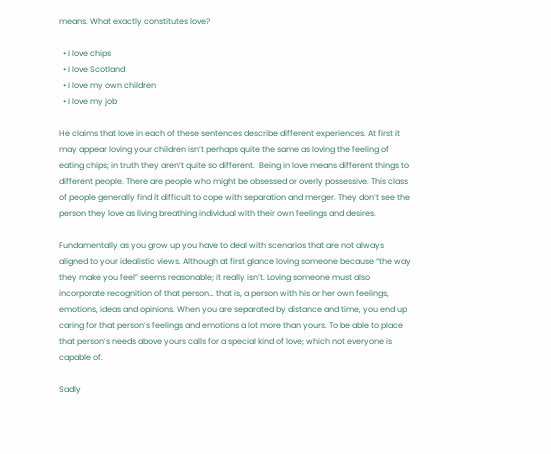means. What exactly constitutes love?

  • I love chips
  • I love Scotland
  • I love my own children
  • I love my job

He claims that love in each of these sentences describe different experiences. At first it may appear loving your children isn’t perhaps quite the same as loving the feeling of eating chips; in truth they aren’t quite so different.  Being in love means different things to different people. There are people who might be obsessed or overly possessive. This class of people generally find it difficult to cope with separation and merger. They don’t see the person they love as living breathing individual with their own feelings and desires.

Fundamentally as you grow up you have to deal with scenarios that are not always aligned to your idealistic views. Although at first glance loving someone because “the way they make you feel” seems reasonable; it really isn’t. Loving someone must also incorporate recognition of that person… that is, a person with his or her own feelings, emotions, ideas and opinions. When you are separated by distance and time, you end up caring for that person’s feelings and emotions a lot more than yours. To be able to place that person’s needs above yours calls for a special kind of love; which not everyone is capable of.

Sadly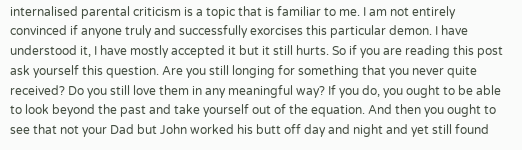internalised parental criticism is a topic that is familiar to me. I am not entirely convinced if anyone truly and successfully exorcises this particular demon. I have understood it, I have mostly accepted it but it still hurts. So if you are reading this post ask yourself this question. Are you still longing for something that you never quite received? Do you still love them in any meaningful way? If you do, you ought to be able to look beyond the past and take yourself out of the equation. And then you ought to see that not your Dad but John worked his butt off day and night and yet still found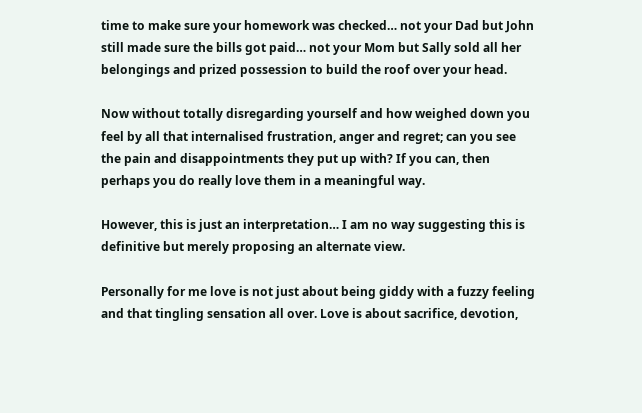time to make sure your homework was checked… not your Dad but John still made sure the bills got paid… not your Mom but Sally sold all her belongings and prized possession to build the roof over your head.

Now without totally disregarding yourself and how weighed down you feel by all that internalised frustration, anger and regret; can you see the pain and disappointments they put up with? If you can, then perhaps you do really love them in a meaningful way.

However, this is just an interpretation… I am no way suggesting this is definitive but merely proposing an alternate view.

Personally for me love is not just about being giddy with a fuzzy feeling and that tingling sensation all over. Love is about sacrifice, devotion,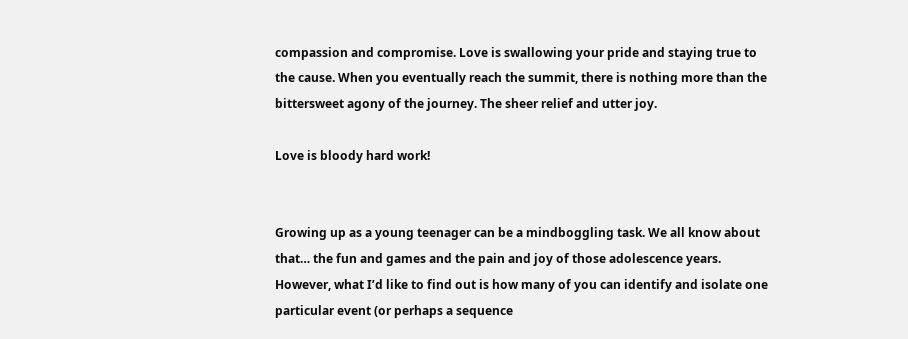compassion and compromise. Love is swallowing your pride and staying true to the cause. When you eventually reach the summit, there is nothing more than the bittersweet agony of the journey. The sheer relief and utter joy.

Love is bloody hard work!


Growing up as a young teenager can be a mindboggling task. We all know about that… the fun and games and the pain and joy of those adolescence years. However, what I’d like to find out is how many of you can identify and isolate one particular event (or perhaps a sequence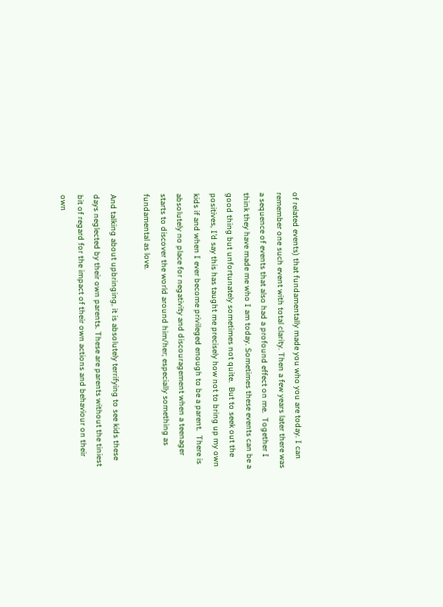of related events) that fundamentally made you who you are today. I can remember one such event with total clarity. Then a few years later there was a sequence of events that also had a profound effect on me.  Together I think they have made me who I am today. Sometimes these events can be a good thing but unfortunately sometimes not quite.  But to seek out the positives, I’d say this has taught me precisely how not to bring up my own kids if and when I ever become privileged enough to be a parent.  There is absolutely no place for negativity and discouragement when a teenager starts to discover the world around him/her; especially something as fundamental as love.

And talking about upbringing, it is absolutely terrifying to see kids these days neglected by their own parents. These are parents without the tiniest bit of regard for the impact of their own actions and behaviour on their own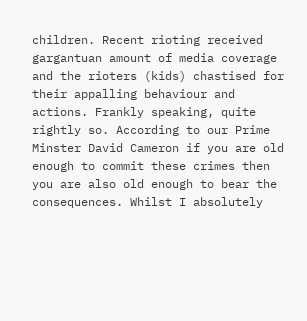children. Recent rioting received gargantuan amount of media coverage and the rioters (kids) chastised for their appalling behaviour and actions. Frankly speaking, quite rightly so. According to our Prime Minster David Cameron if you are old enough to commit these crimes then you are also old enough to bear the consequences. Whilst I absolutely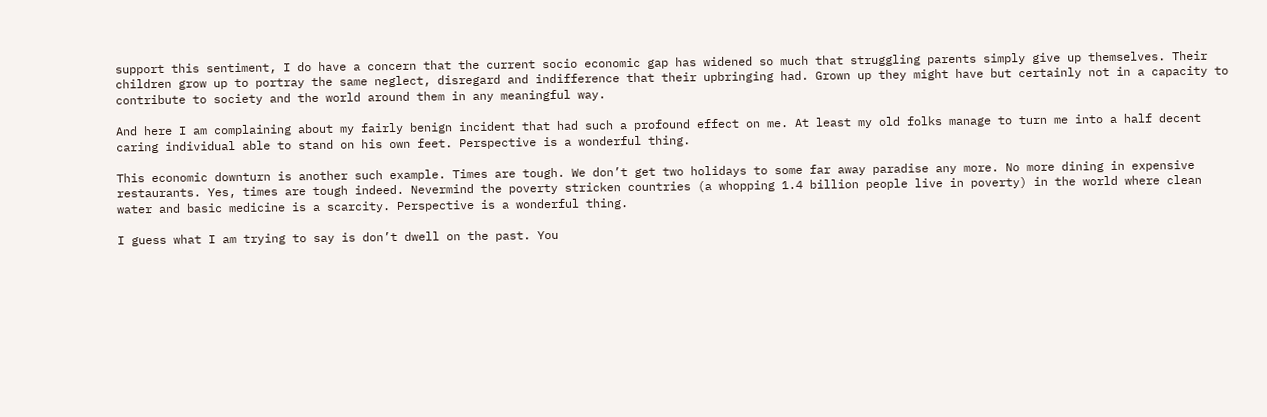support this sentiment, I do have a concern that the current socio economic gap has widened so much that struggling parents simply give up themselves. Their children grow up to portray the same neglect, disregard and indifference that their upbringing had. Grown up they might have but certainly not in a capacity to contribute to society and the world around them in any meaningful way.

And here I am complaining about my fairly benign incident that had such a profound effect on me. At least my old folks manage to turn me into a half decent caring individual able to stand on his own feet. Perspective is a wonderful thing.

This economic downturn is another such example. Times are tough. We don’t get two holidays to some far away paradise any more. No more dining in expensive restaurants. Yes, times are tough indeed. Nevermind the poverty stricken countries (a whopping 1.4 billion people live in poverty) in the world where clean water and basic medicine is a scarcity. Perspective is a wonderful thing.

I guess what I am trying to say is don’t dwell on the past. You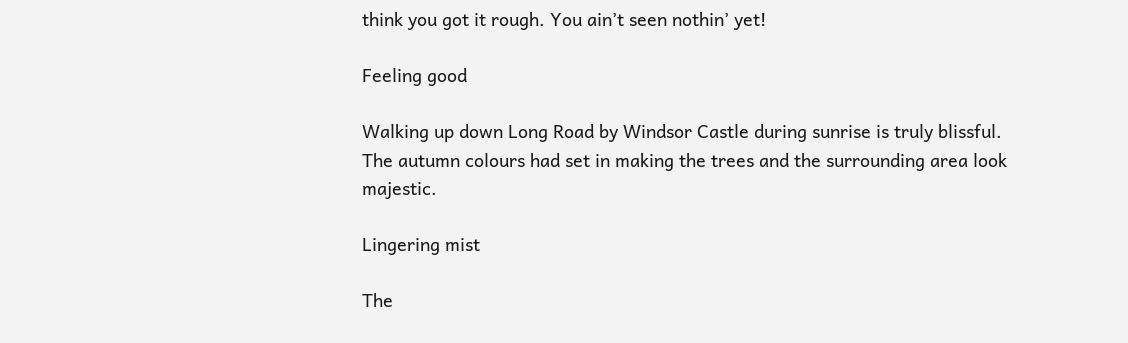think you got it rough. You ain’t seen nothin’ yet!

Feeling good

Walking up down Long Road by Windsor Castle during sunrise is truly blissful. The autumn colours had set in making the trees and the surrounding area look majestic.

Lingering mist

The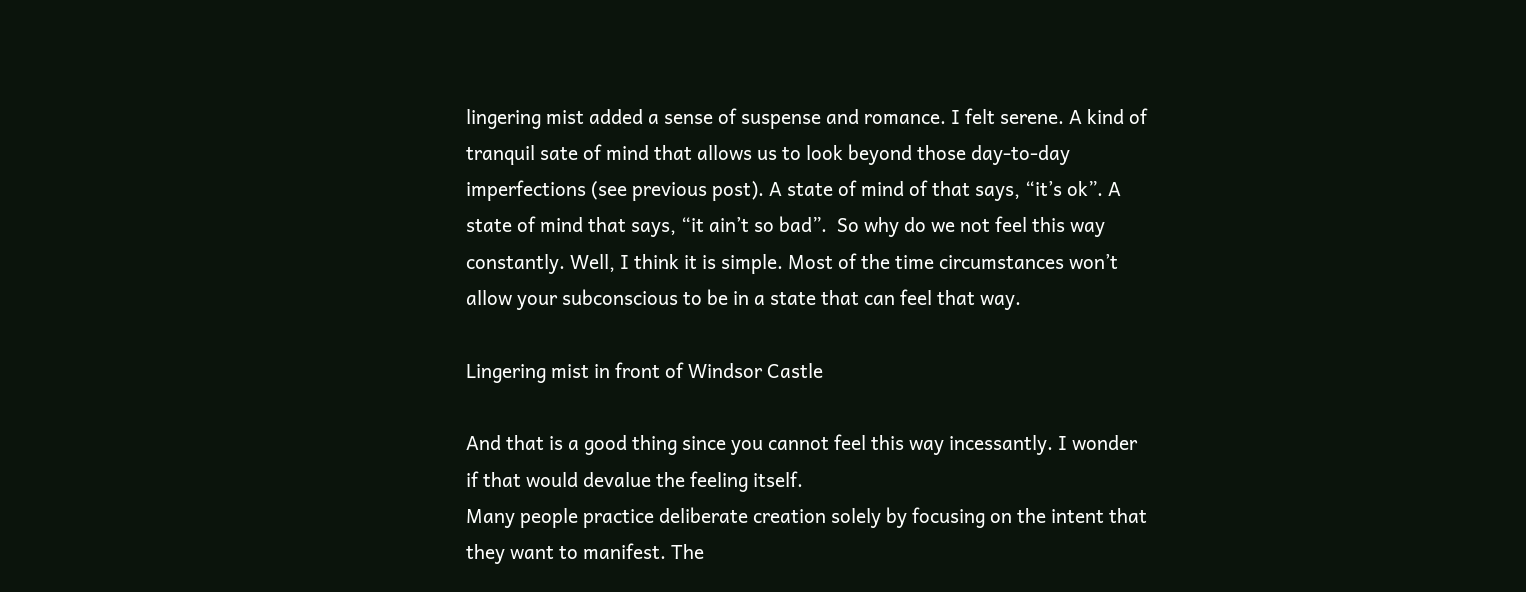lingering mist added a sense of suspense and romance. I felt serene. A kind of tranquil sate of mind that allows us to look beyond those day-to-day imperfections (see previous post). A state of mind of that says, “it’s ok”. A state of mind that says, “it ain’t so bad”.  So why do we not feel this way constantly. Well, I think it is simple. Most of the time circumstances won’t allow your subconscious to be in a state that can feel that way.

Lingering mist in front of Windsor Castle

And that is a good thing since you cannot feel this way incessantly. I wonder if that would devalue the feeling itself.
Many people practice deliberate creation solely by focusing on the intent that they want to manifest. The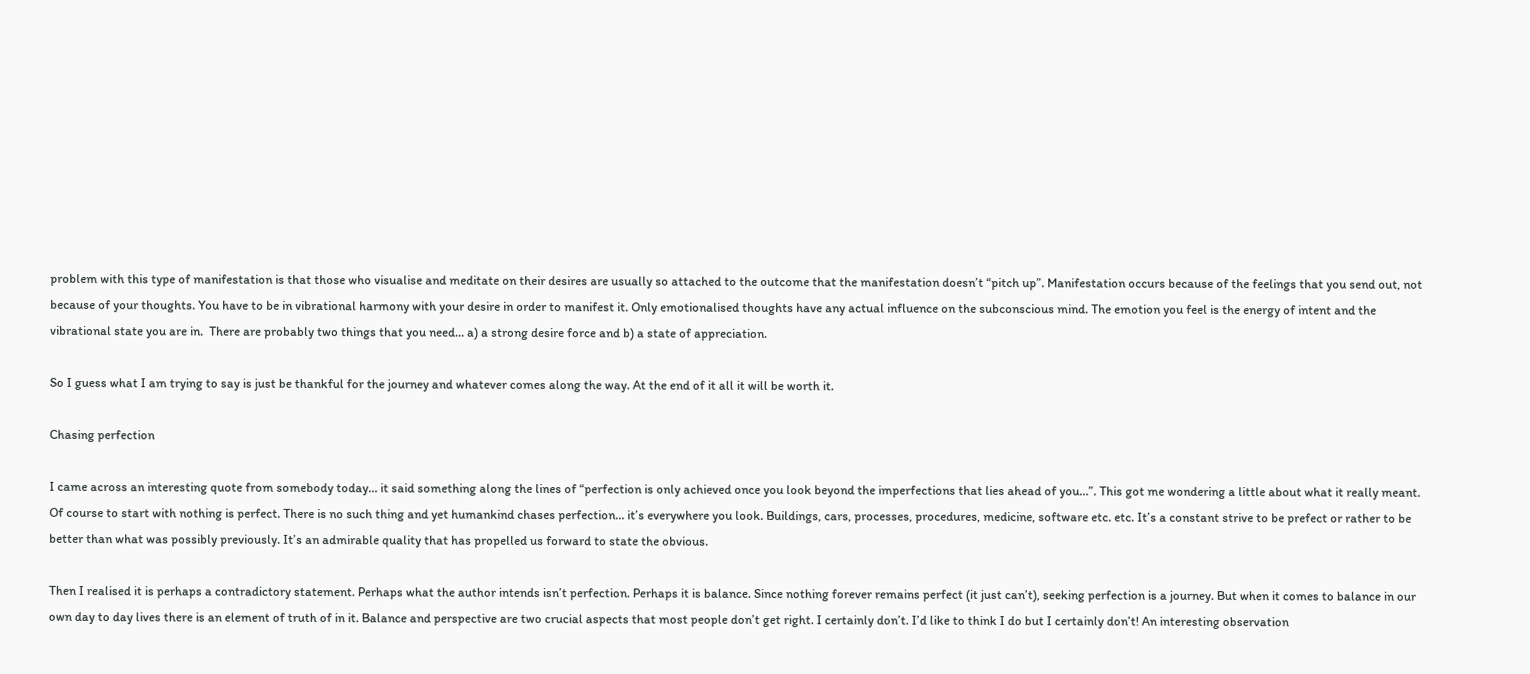problem with this type of manifestation is that those who visualise and meditate on their desires are usually so attached to the outcome that the manifestation doesn’t “pitch up”. Manifestation occurs because of the feelings that you send out, not because of your thoughts. You have to be in vibrational harmony with your desire in order to manifest it. Only emotionalised thoughts have any actual influence on the subconscious mind. The emotion you feel is the energy of intent and the vibrational state you are in.  There are probably two things that you need… a) a strong desire force and b) a state of appreciation.

So I guess what I am trying to say is just be thankful for the journey and whatever comes along the way. At the end of it all it will be worth it.

Chasing perfection

I came across an interesting quote from somebody today… it said something along the lines of “perfection is only achieved once you look beyond the imperfections that lies ahead of you…”. This got me wondering a little about what it really meant. Of course to start with nothing is perfect. There is no such thing and yet humankind chases perfection… it’s everywhere you look. Buildings, cars, processes, procedures, medicine, software etc. etc. It’s a constant strive to be prefect or rather to be better than what was possibly previously. It’s an admirable quality that has propelled us forward to state the obvious.

Then I realised it is perhaps a contradictory statement. Perhaps what the author intends isn’t perfection. Perhaps it is balance. Since nothing forever remains perfect (it just can’t), seeking perfection is a journey. But when it comes to balance in our own day to day lives there is an element of truth of in it. Balance and perspective are two crucial aspects that most people don’t get right. I certainly don’t. I’d like to think I do but I certainly don’t! An interesting observation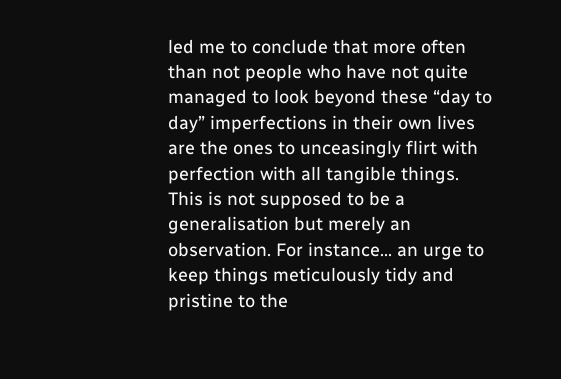led me to conclude that more often than not people who have not quite managed to look beyond these “day to day” imperfections in their own lives are the ones to unceasingly flirt with perfection with all tangible things. This is not supposed to be a generalisation but merely an observation. For instance… an urge to keep things meticulously tidy and pristine to the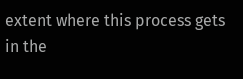extent where this process gets in the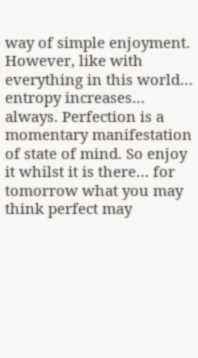way of simple enjoyment. However, like with everything in this world… entropy increases… always. Perfection is a momentary manifestation of state of mind. So enjoy it whilst it is there… for tomorrow what you may think perfect may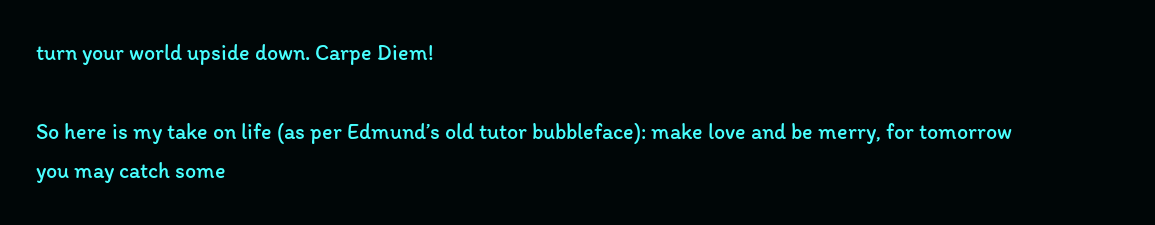turn your world upside down. Carpe Diem!

So here is my take on life (as per Edmund’s old tutor bubbleface): make love and be merry, for tomorrow you may catch some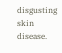disgusting skin disease.